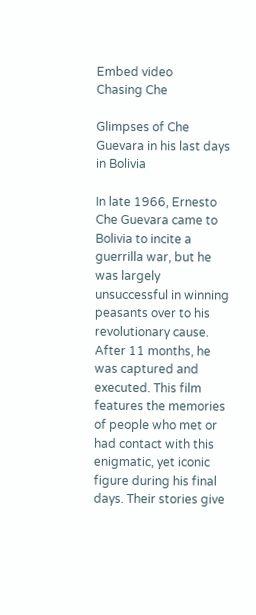Embed video
Chasing Che

Glimpses of Che Guevara in his last days in Bolivia

In late 1966, Ernesto Che Guevara came to Bolivia to incite a guerrilla war, but he was largely unsuccessful in winning peasants over to his revolutionary cause. After 11 months, he was captured and executed. This film features the memories of people who met or had contact with this enigmatic, yet iconic figure during his final days. Their stories give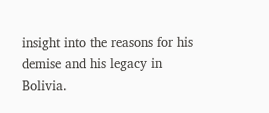insight into the reasons for his demise and his legacy in Bolivia.